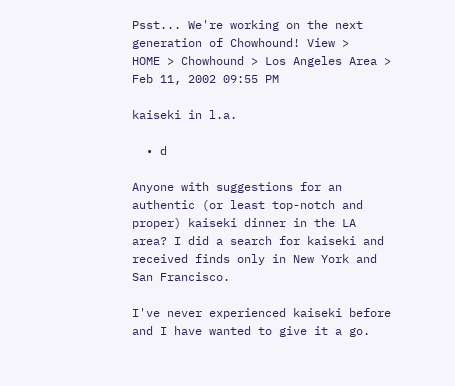Psst... We're working on the next generation of Chowhound! View >
HOME > Chowhound > Los Angeles Area >
Feb 11, 2002 09:55 PM

kaiseki in l.a.

  • d

Anyone with suggestions for an authentic (or least top-notch and proper) kaiseki dinner in the LA area? I did a search for kaiseki and received finds only in New York and San Francisco.

I've never experienced kaiseki before and I have wanted to give it a go.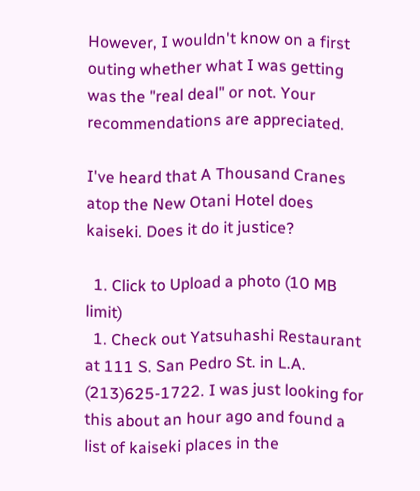However, I wouldn't know on a first outing whether what I was getting was the "real deal" or not. Your recommendations are appreciated.

I've heard that A Thousand Cranes atop the New Otani Hotel does kaiseki. Does it do it justice?

  1. Click to Upload a photo (10 MB limit)
  1. Check out Yatsuhashi Restaurant at 111 S. San Pedro St. in L.A. (213)625-1722. I was just looking for this about an hour ago and found a list of kaiseki places in the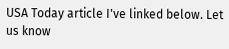USA Today article I've linked below. Let us know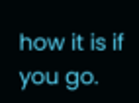how it is if you go.